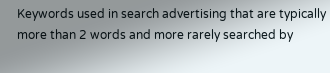Keywords used in search advertising that are typically more than 2 words and more rarely searched by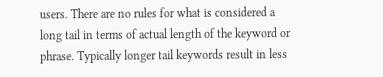users. There are no rules for what is considered a long tail in terms of actual length of the keyword or phrase. Typically longer tail keywords result in less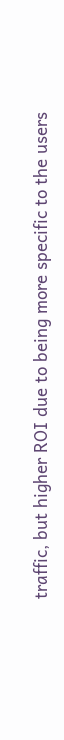traffic, but higher ROI due to being more specific to the users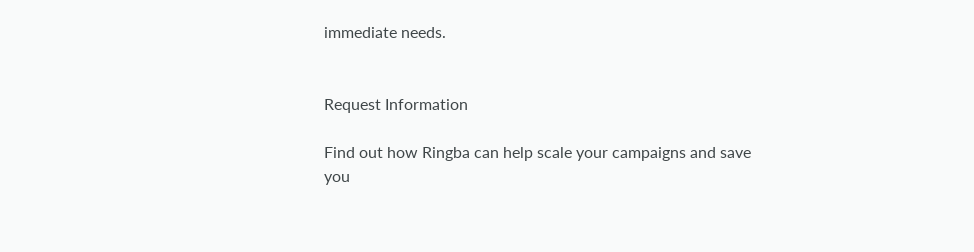immediate needs.


Request Information

Find out how Ringba can help scale your campaigns and save you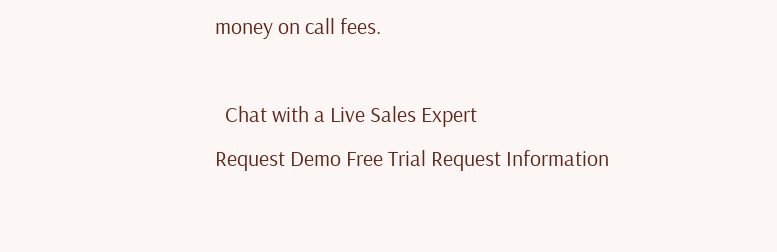money on call fees.

  Chat with a Live Sales Expert
Request Demo Free Trial Request Information